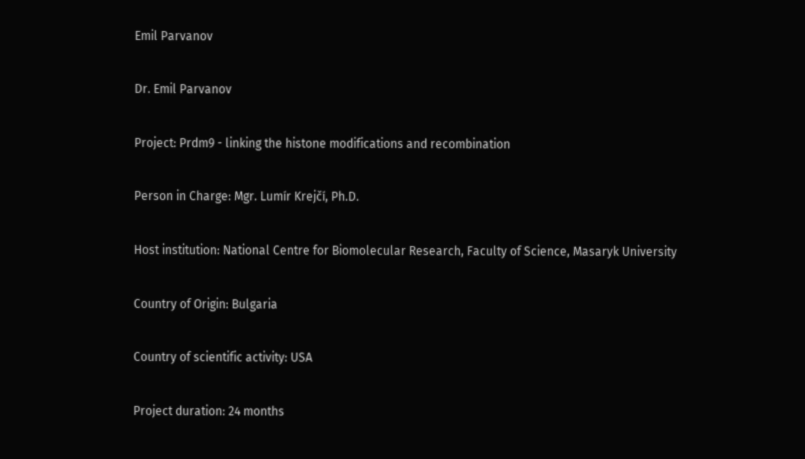Emil Parvanov

Dr. Emil Parvanov

Project: Prdm9 - linking the histone modifications and recombination

Person in Charge: Mgr. Lumír Krejčí, Ph.D.

Host institution: National Centre for Biomolecular Research, Faculty of Science, Masaryk University

Country of Origin: Bulgaria

Country of scientific activity: USA

Project duration: 24 months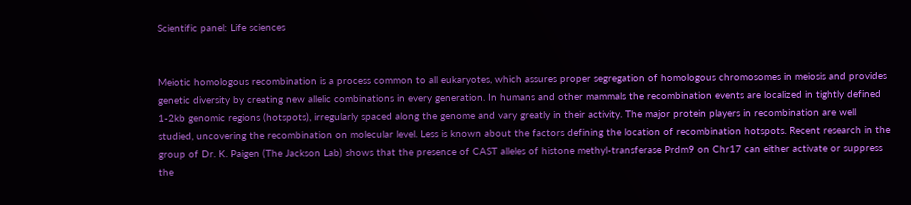Scientific panel: Life sciences


Meiotic homologous recombination is a process common to all eukaryotes, which assures proper segregation of homologous chromosomes in meiosis and provides genetic diversity by creating new allelic combinations in every generation. In humans and other mammals the recombination events are localized in tightly defined 1-2kb genomic regions (hotspots), irregularly spaced along the genome and vary greatly in their activity. The major protein players in recombination are well studied, uncovering the recombination on molecular level. Less is known about the factors defining the location of recombination hotspots. Recent research in the group of Dr. K. Paigen (The Jackson Lab) shows that the presence of CAST alleles of histone methyl-transferase Prdm9 on Chr17 can either activate or suppress the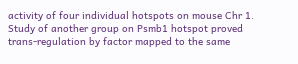activity of four individual hotspots on mouse Chr 1. Study of another group on Psmb1 hotspot proved trans-regulation by factor mapped to the same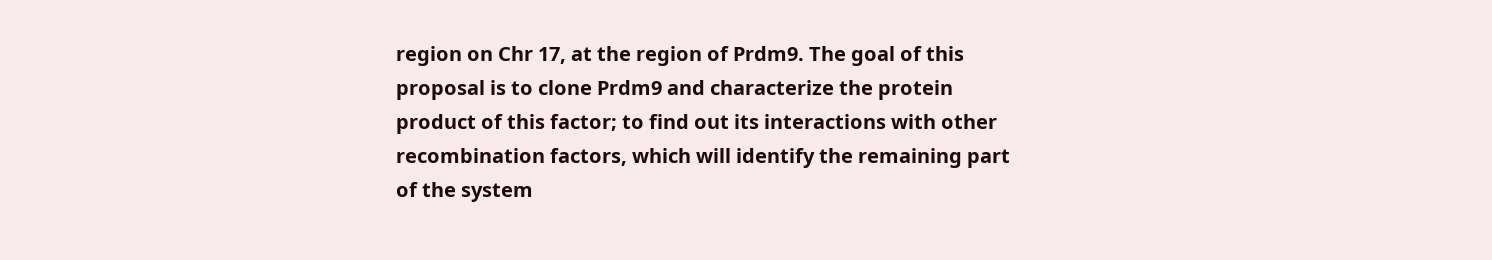region on Chr 17, at the region of Prdm9. The goal of this proposal is to clone Prdm9 and characterize the protein product of this factor; to find out its interactions with other recombination factors, which will identify the remaining part of the system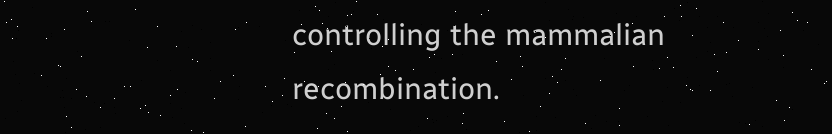controlling the mammalian recombination.